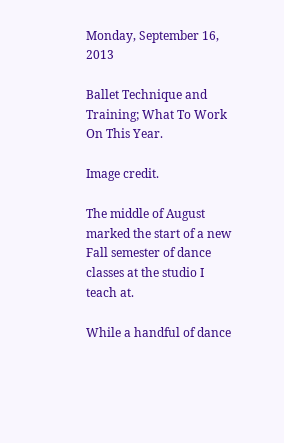Monday, September 16, 2013

Ballet Technique and Training; What To Work On This Year.

Image credit.

The middle of August marked the start of a new Fall semester of dance classes at the studio I teach at.

While a handful of dance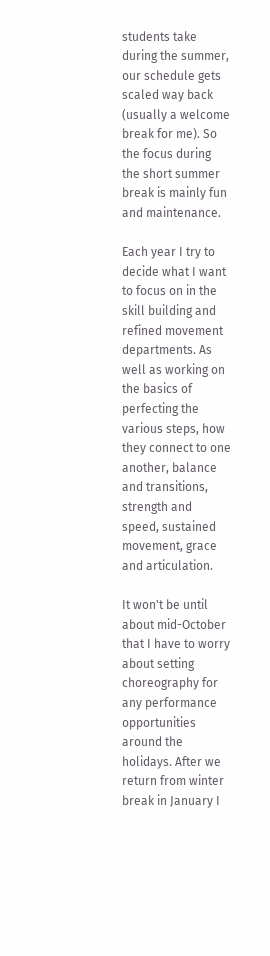students take during the summer, our schedule gets scaled way back (usually a welcome break for me). So the focus during the short summer break is mainly fun and maintenance.

Each year I try to decide what I want to focus on in the skill building and refined movement departments. As well as working on the basics of perfecting the various steps, how they connect to one another, balance and transitions, strength and speed, sustained movement, grace and articulation.

It won't be until about mid-October that I have to worry about setting choreography for any performance opportunities around the holidays. After we return from winter break in January I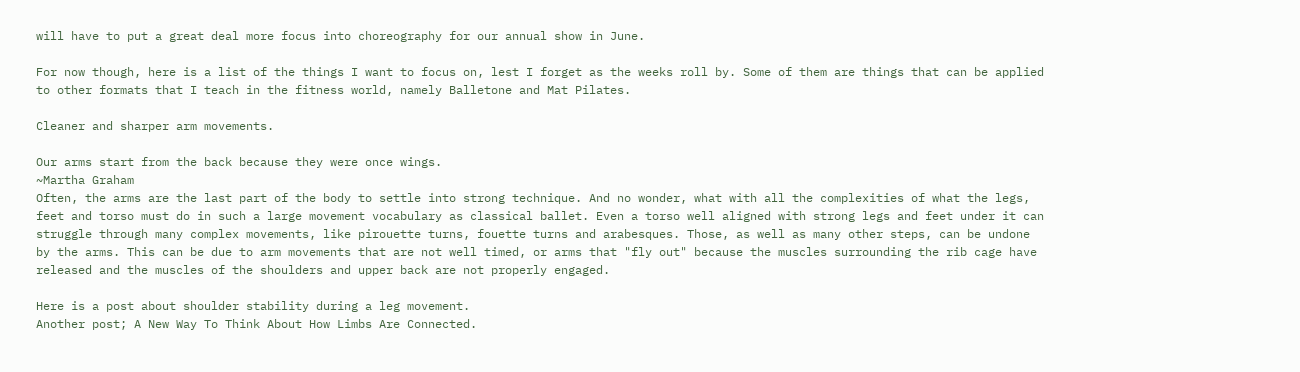will have to put a great deal more focus into choreography for our annual show in June.

For now though, here is a list of the things I want to focus on, lest I forget as the weeks roll by. Some of them are things that can be applied to other formats that I teach in the fitness world, namely Balletone and Mat Pilates.

Cleaner and sharper arm movements.

Our arms start from the back because they were once wings.
~Martha Graham
Often, the arms are the last part of the body to settle into strong technique. And no wonder, what with all the complexities of what the legs, feet and torso must do in such a large movement vocabulary as classical ballet. Even a torso well aligned with strong legs and feet under it can struggle through many complex movements, like pirouette turns, fouette turns and arabesques. Those, as well as many other steps, can be undone by the arms. This can be due to arm movements that are not well timed, or arms that "fly out" because the muscles surrounding the rib cage have released and the muscles of the shoulders and upper back are not properly engaged.

Here is a post about shoulder stability during a leg movement.
Another post; A New Way To Think About How Limbs Are Connected.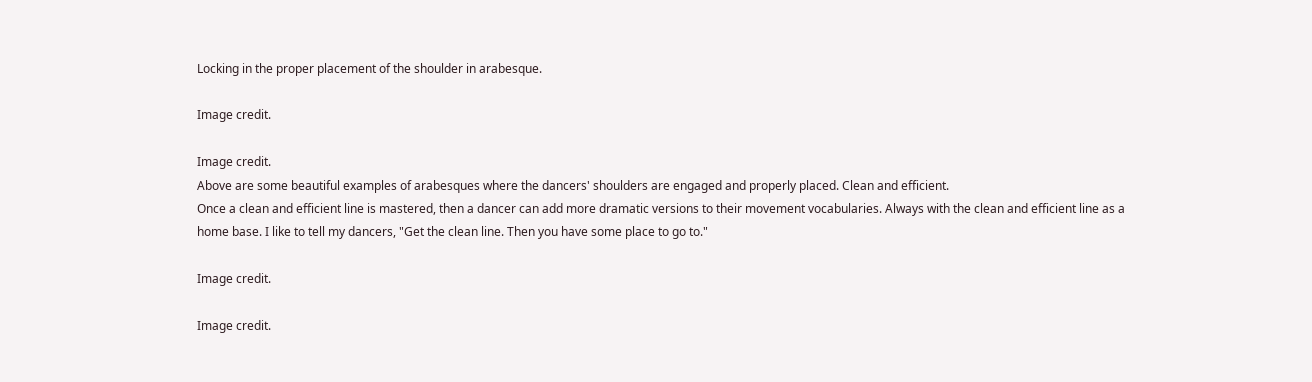Locking in the proper placement of the shoulder in arabesque.

Image credit.

Image credit.
Above are some beautiful examples of arabesques where the dancers' shoulders are engaged and properly placed. Clean and efficient.
Once a clean and efficient line is mastered, then a dancer can add more dramatic versions to their movement vocabularies. Always with the clean and efficient line as a home base. I like to tell my dancers, "Get the clean line. Then you have some place to go to."

Image credit.

Image credit.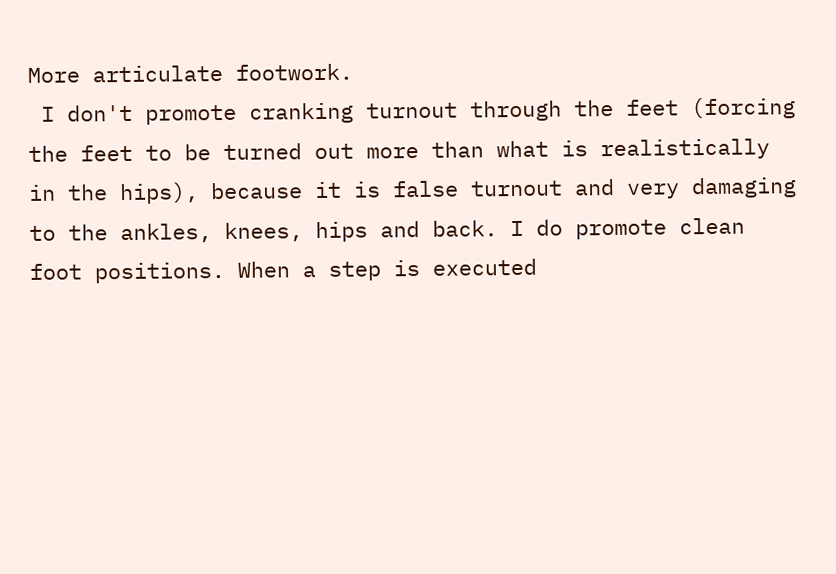More articulate footwork.
 I don't promote cranking turnout through the feet (forcing the feet to be turned out more than what is realistically in the hips), because it is false turnout and very damaging to the ankles, knees, hips and back. I do promote clean foot positions. When a step is executed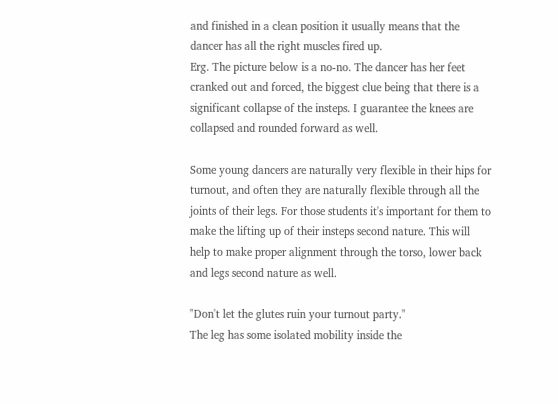and finished in a clean position it usually means that the dancer has all the right muscles fired up.
Erg. The picture below is a no-no. The dancer has her feet cranked out and forced, the biggest clue being that there is a significant collapse of the insteps. I guarantee the knees are collapsed and rounded forward as well.

Some young dancers are naturally very flexible in their hips for turnout, and often they are naturally flexible through all the joints of their legs. For those students it's important for them to make the lifting up of their insteps second nature. This will help to make proper alignment through the torso, lower back and legs second nature as well.

"Don't let the glutes ruin your turnout party."
The leg has some isolated mobility inside the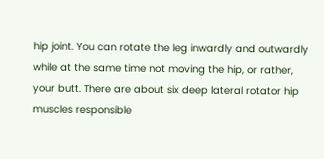hip joint. You can rotate the leg inwardly and outwardly while at the same time not moving the hip, or rather, your butt. There are about six deep lateral rotator hip muscles responsible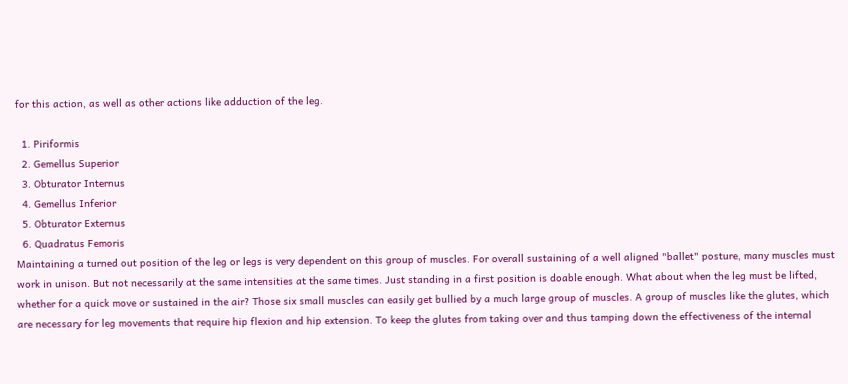for this action, as well as other actions like adduction of the leg.

  1. Piriformis
  2. Gemellus Superior
  3. Obturator Internus
  4. Gemellus Inferior
  5. Obturator Externus
  6. Quadratus Femoris
Maintaining a turned out position of the leg or legs is very dependent on this group of muscles. For overall sustaining of a well aligned "ballet" posture, many muscles must work in unison. But not necessarily at the same intensities at the same times. Just standing in a first position is doable enough. What about when the leg must be lifted, whether for a quick move or sustained in the air? Those six small muscles can easily get bullied by a much large group of muscles. A group of muscles like the glutes, which are necessary for leg movements that require hip flexion and hip extension. To keep the glutes from taking over and thus tamping down the effectiveness of the internal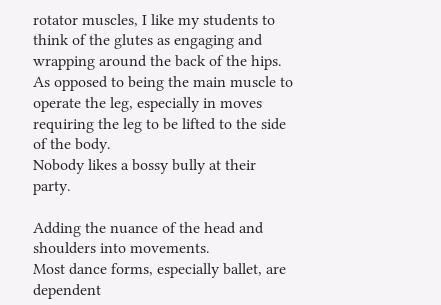rotator muscles, I like my students to think of the glutes as engaging and wrapping around the back of the hips. As opposed to being the main muscle to operate the leg, especially in moves requiring the leg to be lifted to the side of the body.
Nobody likes a bossy bully at their party.

Adding the nuance of the head and shoulders into movements.
Most dance forms, especially ballet, are dependent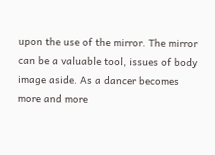upon the use of the mirror. The mirror can be a valuable tool, issues of body image aside. As a dancer becomes more and more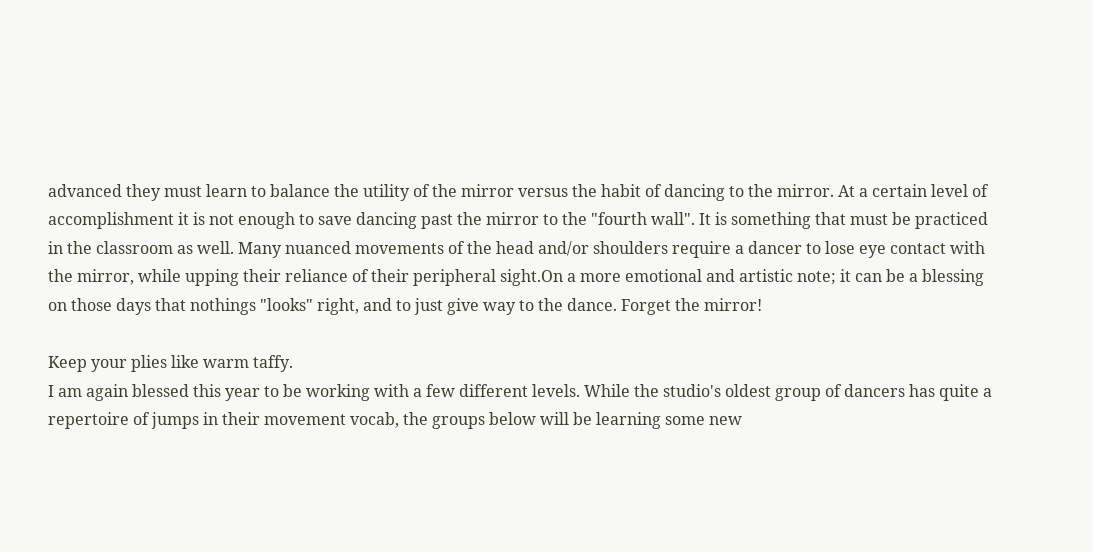advanced they must learn to balance the utility of the mirror versus the habit of dancing to the mirror. At a certain level of accomplishment it is not enough to save dancing past the mirror to the "fourth wall". It is something that must be practiced in the classroom as well. Many nuanced movements of the head and/or shoulders require a dancer to lose eye contact with the mirror, while upping their reliance of their peripheral sight.On a more emotional and artistic note; it can be a blessing on those days that nothings "looks" right, and to just give way to the dance. Forget the mirror!

Keep your plies like warm taffy.
I am again blessed this year to be working with a few different levels. While the studio's oldest group of dancers has quite a repertoire of jumps in their movement vocab, the groups below will be learning some new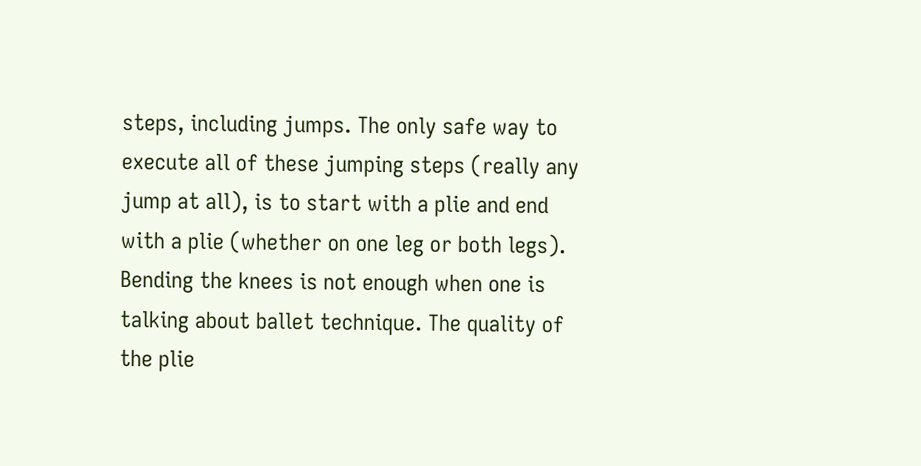steps, including jumps. The only safe way to execute all of these jumping steps (really any jump at all), is to start with a plie and end with a plie (whether on one leg or both legs). Bending the knees is not enough when one is talking about ballet technique. The quality of the plie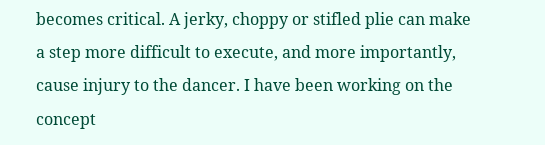becomes critical. A jerky, choppy or stifled plie can make a step more difficult to execute, and more importantly, cause injury to the dancer. I have been working on the concept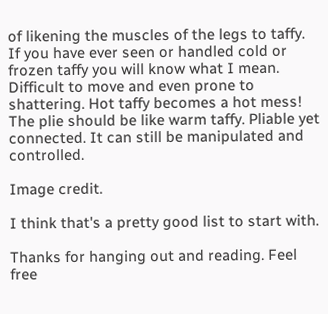of likening the muscles of the legs to taffy. If you have ever seen or handled cold or frozen taffy you will know what I mean. Difficult to move and even prone to shattering. Hot taffy becomes a hot mess! The plie should be like warm taffy. Pliable yet connected. It can still be manipulated and controlled.

Image credit.

I think that's a pretty good list to start with.

Thanks for hanging out and reading. Feel free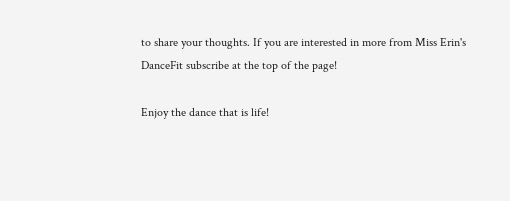to share your thoughts. If you are interested in more from Miss Erin's DanceFit subscribe at the top of the page!

Enjoy the dance that is life!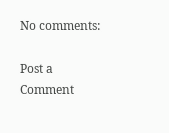No comments:

Post a Comment